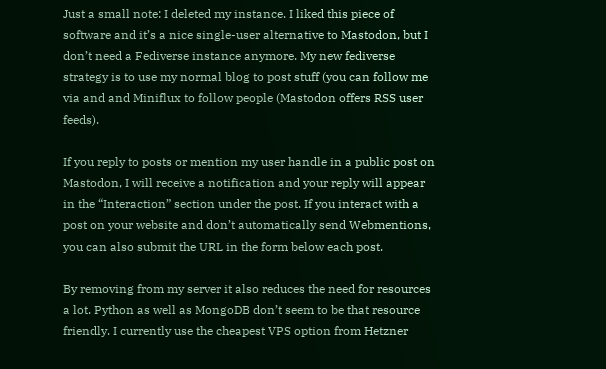Just a small note: I deleted my instance. I liked this piece of software and it’s a nice single-user alternative to Mastodon, but I don’t need a Fediverse instance anymore. My new fediverse strategy is to use my normal blog to post stuff (you can follow me via and and Miniflux to follow people (Mastodon offers RSS user feeds).

If you reply to posts or mention my user handle in a public post on Mastodon, I will receive a notification and your reply will appear in the “Interaction” section under the post. If you interact with a post on your website and don’t automatically send Webmentions, you can also submit the URL in the form below each post.

By removing from my server it also reduces the need for resources a lot. Python as well as MongoDB don’t seem to be that resource friendly. I currently use the cheapest VPS option from Hetzner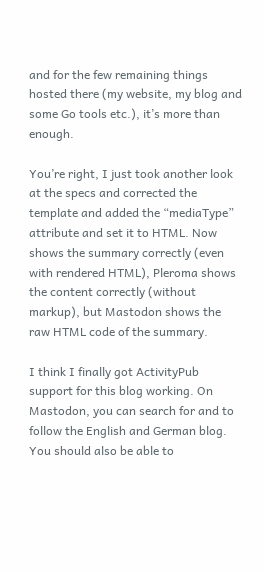and for the few remaining things hosted there (my website, my blog and some Go tools etc.), it’s more than enough.

You’re right, I just took another look at the specs and corrected the template and added the “mediaType” attribute and set it to HTML. Now shows the summary correctly (even with rendered HTML), Pleroma shows the content correctly (without markup), but Mastodon shows the raw HTML code of the summary.

I think I finally got ActivityPub support for this blog working. On Mastodon, you can search for and to follow the English and German blog. You should also be able to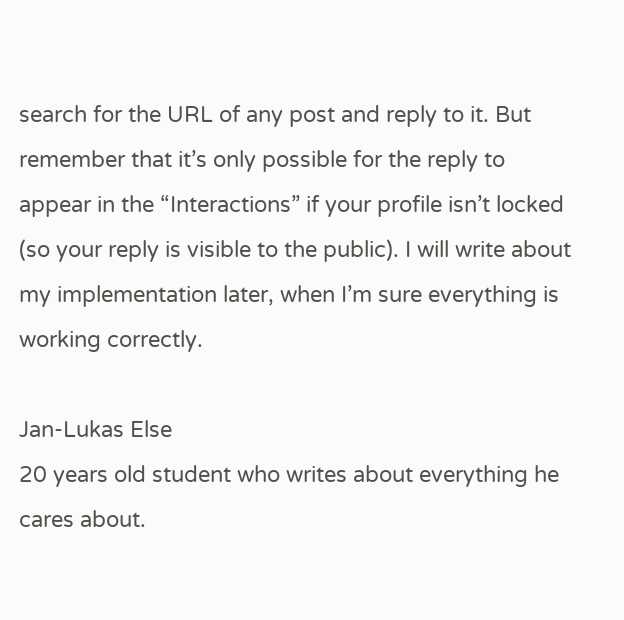search for the URL of any post and reply to it. But remember that it’s only possible for the reply to appear in the “Interactions” if your profile isn’t locked (so your reply is visible to the public). I will write about my implementation later, when I’m sure everything is working correctly.

Jan-Lukas Else
20 years old student who writes about everything he cares about.